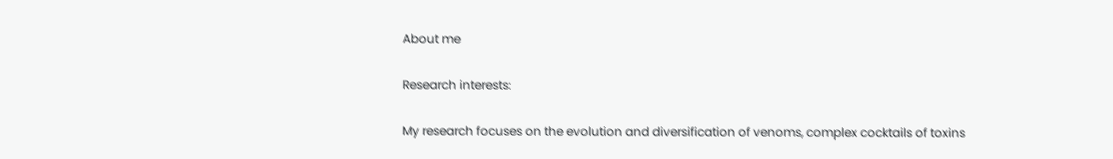About me

Research interests:

My research focuses on the evolution and diversification of venoms, complex cocktails of toxins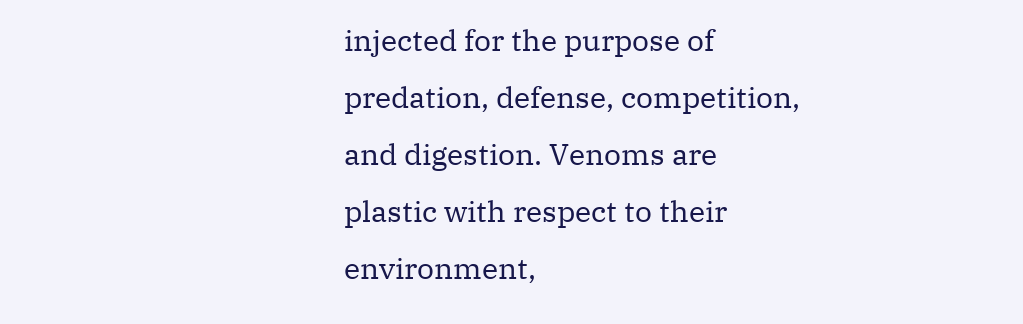injected for the purpose of predation, defense, competition, and digestion. Venoms are plastic with respect to their environment,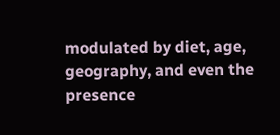modulated by diet, age, geography, and even the presence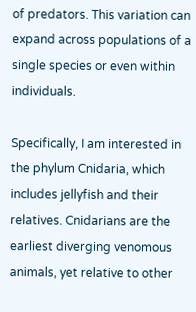of predators. This variation can expand across populations of a single species or even within individuals.

Specifically, I am interested in the phylum Cnidaria, which includes jellyfish and their relatives. Cnidarians are the earliest diverging venomous animals, yet relative to other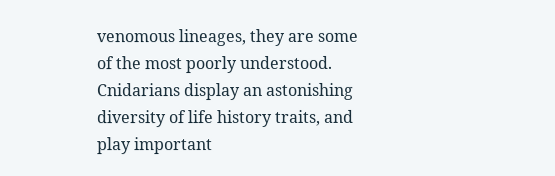venomous lineages, they are some of the most poorly understood. Cnidarians display an astonishing diversity of life history traits, and play important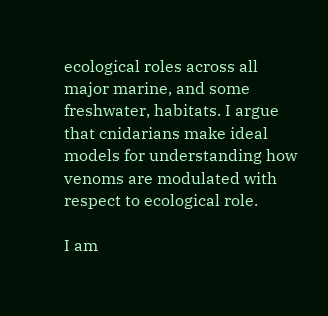ecological roles across all major marine, and some freshwater, habitats. I argue that cnidarians make ideal models for understanding how venoms are modulated with respect to ecological role.

I am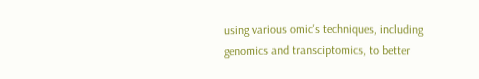using various omic's techniques, including genomics and transciptomics, to better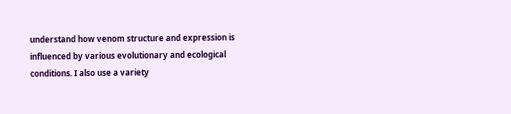understand how venom structure and expression is influenced by various evolutionary and ecological conditions. I also use a variety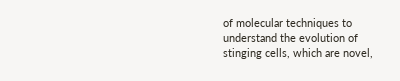of molecular techniques to understand the evolution of stinging cells, which are novel,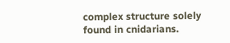complex structure solely found in cnidarians.